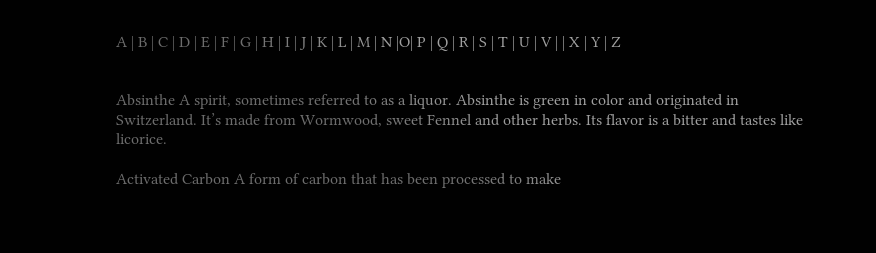A | B | C | D | E | F | G | H | I | J | K | L | M | N |O| P | Q | R | S | T | U | V | | X | Y | Z


Absinthe A spirit, sometimes referred to as a liquor. Absinthe is green in color and originated in Switzerland. It’s made from Wormwood, sweet Fennel and other herbs. Its flavor is a bitter and tastes like licorice.

Activated Carbon A form of carbon that has been processed to make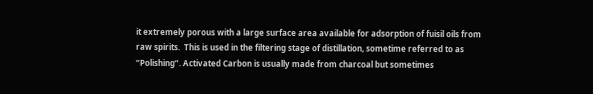it extremely porous with a large surface area available for adsorption of fuisil oils from raw spirits.  This is used in the filtering stage of distillation, sometime referred to as “Polishing”. Activated Carbon is usually made from charcoal but sometimes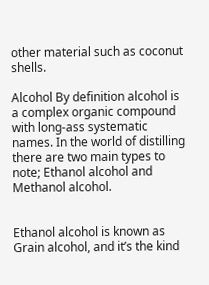other material such as coconut shells.

Alcohol By definition alcohol is a complex organic compound with long-ass systematic names. In the world of distilling there are two main types to note; Ethanol alcohol and Methanol alcohol.


Ethanol alcohol is known as Grain alcohol, and it’s the kind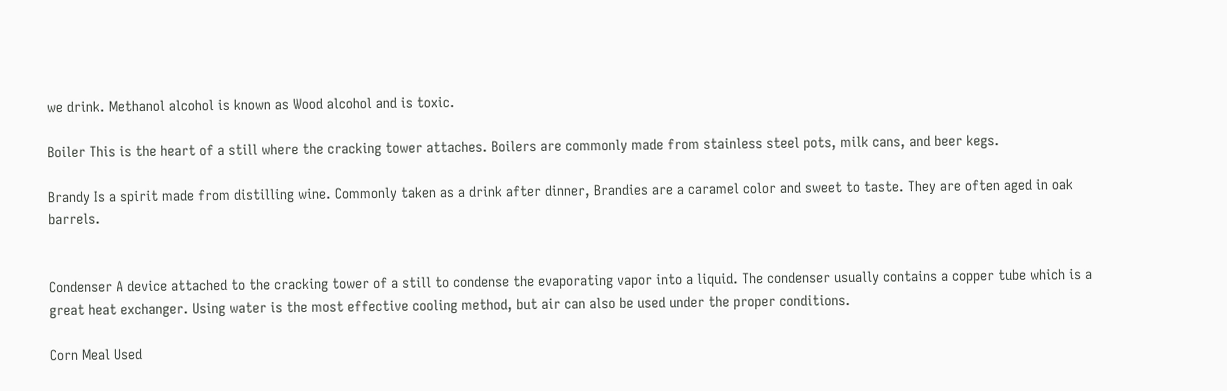we drink. Methanol alcohol is known as Wood alcohol and is toxic.

Boiler This is the heart of a still where the cracking tower attaches. Boilers are commonly made from stainless steel pots, milk cans, and beer kegs.

Brandy Is a spirit made from distilling wine. Commonly taken as a drink after dinner, Brandies are a caramel color and sweet to taste. They are often aged in oak barrels.


Condenser A device attached to the cracking tower of a still to condense the evaporating vapor into a liquid. The condenser usually contains a copper tube which is a great heat exchanger. Using water is the most effective cooling method, but air can also be used under the proper conditions.

Corn Meal Used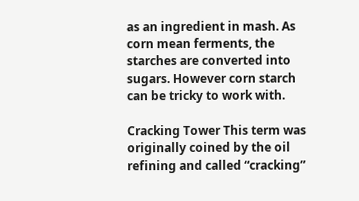as an ingredient in mash. As corn mean ferments, the starches are converted into sugars. However corn starch can be tricky to work with.

Cracking Tower This term was originally coined by the oil refining and called “cracking”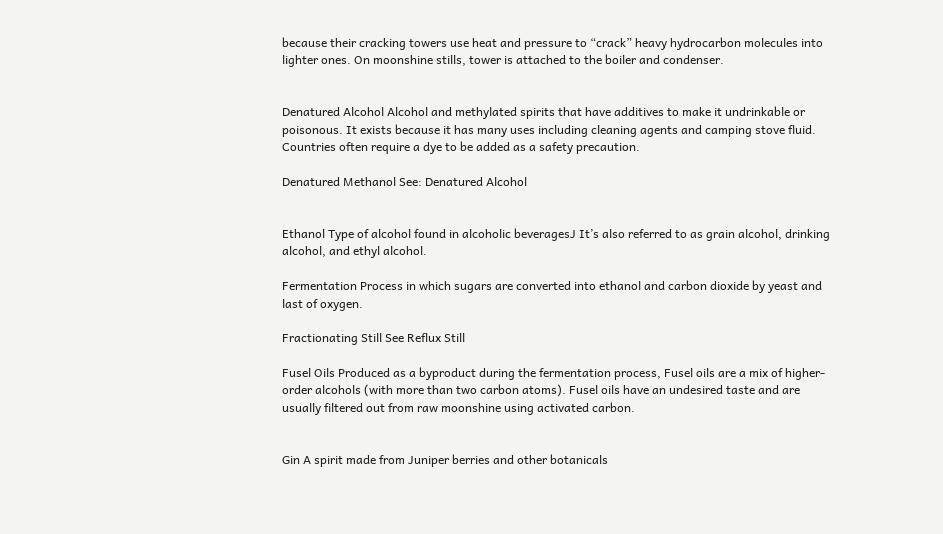because their cracking towers use heat and pressure to “crack” heavy hydrocarbon molecules into lighter ones. On moonshine stills, tower is attached to the boiler and condenser.


Denatured Alcohol Alcohol and methylated spirits that have additives to make it undrinkable or poisonous. It exists because it has many uses including cleaning agents and camping stove fluid. Countries often require a dye to be added as a safety precaution.

Denatured Methanol See: Denatured Alcohol


Ethanol Type of alcohol found in alcoholic beveragesJ It’s also referred to as grain alcohol, drinking alcohol, and ethyl alcohol.

Fermentation Process in which sugars are converted into ethanol and carbon dioxide by yeast and last of oxygen.

Fractionating Still See Reflux Still

Fusel Oils Produced as a byproduct during the fermentation process, Fusel oils are a mix of higher-order alcohols (with more than two carbon atoms). Fusel oils have an undesired taste and are usually filtered out from raw moonshine using activated carbon.


Gin A spirit made from Juniper berries and other botanicals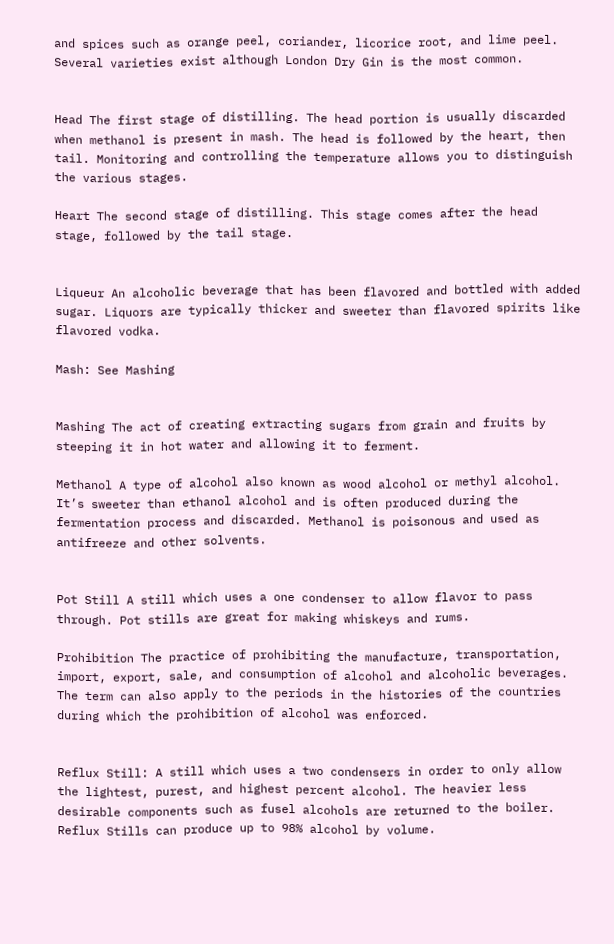and spices such as orange peel, coriander, licorice root, and lime peel. Several varieties exist although London Dry Gin is the most common.


Head The first stage of distilling. The head portion is usually discarded when methanol is present in mash. The head is followed by the heart, then tail. Monitoring and controlling the temperature allows you to distinguish the various stages.

Heart The second stage of distilling. This stage comes after the head stage, followed by the tail stage.


Liqueur An alcoholic beverage that has been flavored and bottled with added sugar. Liquors are typically thicker and sweeter than flavored spirits like flavored vodka.

Mash: See Mashing


Mashing The act of creating extracting sugars from grain and fruits by steeping it in hot water and allowing it to ferment.

Methanol A type of alcohol also known as wood alcohol or methyl alcohol. It’s sweeter than ethanol alcohol and is often produced during the fermentation process and discarded. Methanol is poisonous and used as antifreeze and other solvents.


Pot Still A still which uses a one condenser to allow flavor to pass through. Pot stills are great for making whiskeys and rums.

Prohibition The practice of prohibiting the manufacture, transportation, import, export, sale, and consumption of alcohol and alcoholic beverages. The term can also apply to the periods in the histories of the countries during which the prohibition of alcohol was enforced.


Reflux Still: A still which uses a two condensers in order to only allow the lightest, purest, and highest percent alcohol. The heavier less desirable components such as fusel alcohols are returned to the boiler. Reflux Stills can produce up to 98% alcohol by volume.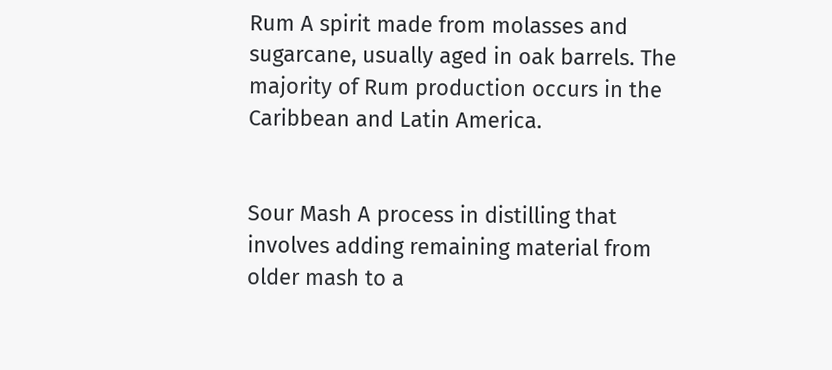Rum A spirit made from molasses and sugarcane, usually aged in oak barrels. The majority of Rum production occurs in the Caribbean and Latin America.


Sour Mash A process in distilling that involves adding remaining material from older mash to a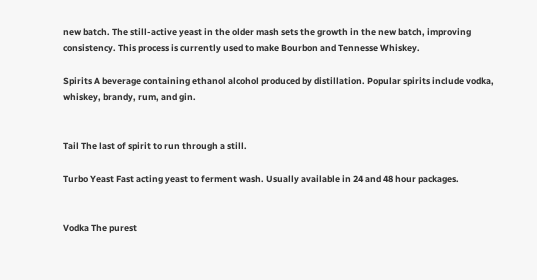new batch. The still-active yeast in the older mash sets the growth in the new batch, improving consistency. This process is currently used to make Bourbon and Tennesse Whiskey.

Spirits A beverage containing ethanol alcohol produced by distillation. Popular spirits include vodka, whiskey, brandy, rum, and gin.


Tail The last of spirit to run through a still.

Turbo Yeast Fast acting yeast to ferment wash. Usually available in 24 and 48 hour packages.


Vodka The purest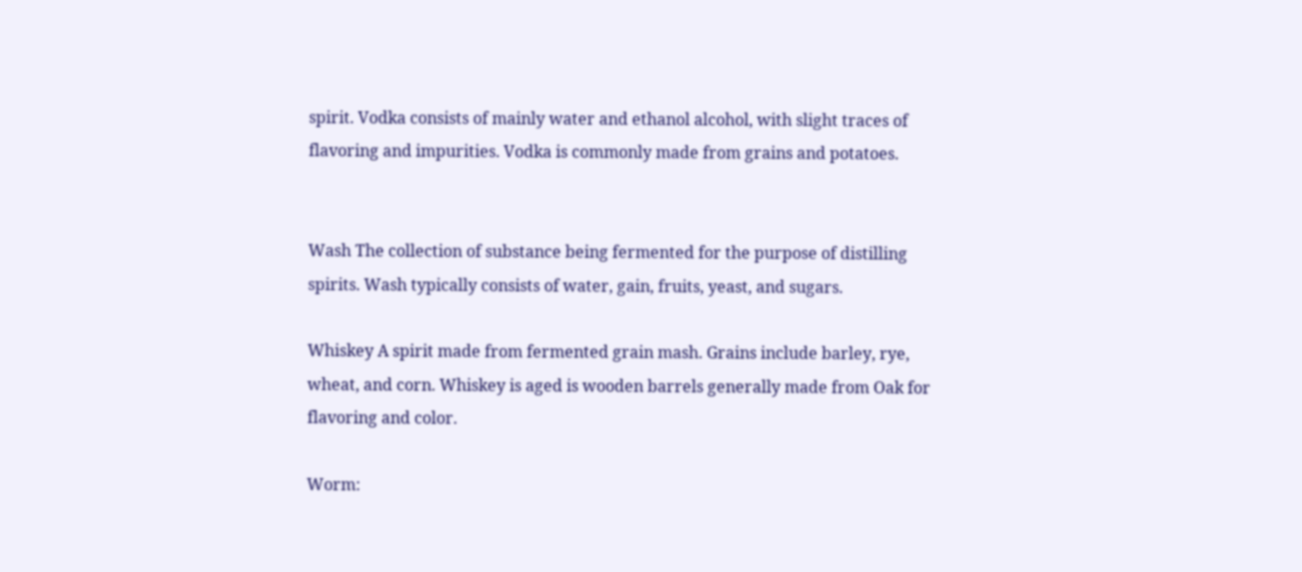spirit. Vodka consists of mainly water and ethanol alcohol, with slight traces of flavoring and impurities. Vodka is commonly made from grains and potatoes.


Wash The collection of substance being fermented for the purpose of distilling spirits. Wash typically consists of water, gain, fruits, yeast, and sugars.

Whiskey A spirit made from fermented grain mash. Grains include barley, rye, wheat, and corn. Whiskey is aged is wooden barrels generally made from Oak for flavoring and color.

Worm: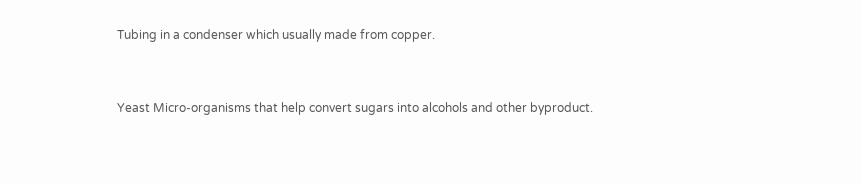Tubing in a condenser which usually made from copper.


Yeast Micro-organisms that help convert sugars into alcohols and other byproduct.